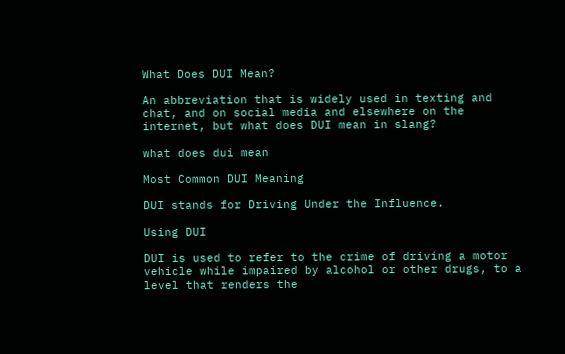What Does DUI Mean?

An abbreviation that is widely used in texting and chat, and on social media and elsewhere on the internet, but what does DUI mean in slang?

what does dui mean

Most Common DUI Meaning

DUI stands for Driving Under the Influence.

Using DUI

DUI is used to refer to the crime of driving a motor vehicle while impaired by alcohol or other drugs, to a level that renders the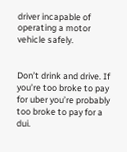driver incapable of operating a motor vehicle safely.


Don’t drink and drive. If you’re too broke to pay for uber you’re probably too broke to pay for a dui.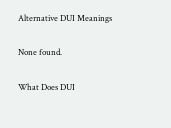Alternative DUI Meanings

None found.

What Does DUI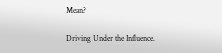Mean?

Driving Under the Influence.